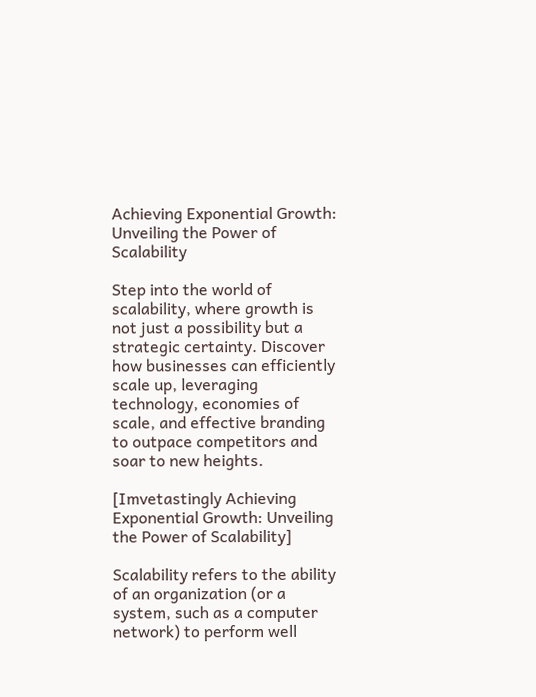Achieving Exponential Growth: Unveiling the Power of Scalability

Step into the world of scalability, where growth is not just a possibility but a strategic certainty. Discover how businesses can efficiently scale up, leveraging technology, economies of scale, and effective branding to outpace competitors and soar to new heights.

[Imvetastingly Achieving Exponential Growth: Unveiling the Power of Scalability]

Scalability refers to the ability of an organization (or a system, such as a computer network) to perform well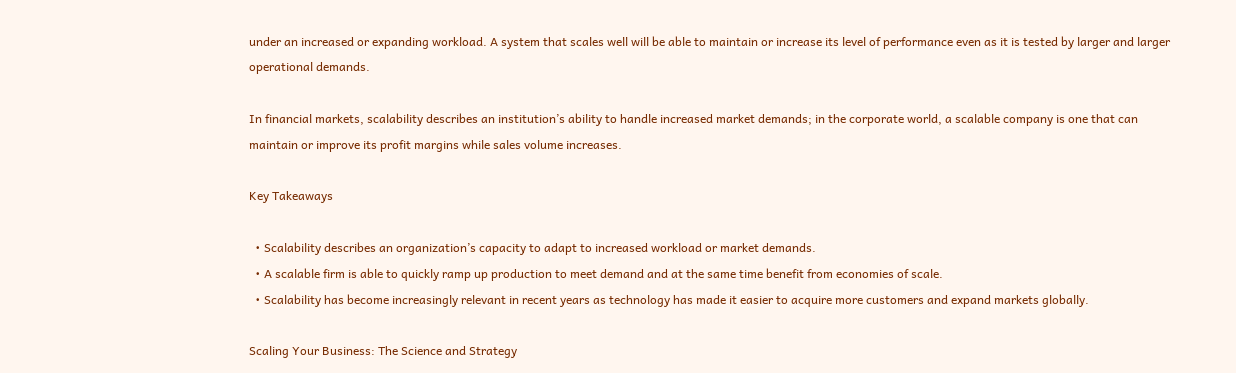under an increased or expanding workload. A system that scales well will be able to maintain or increase its level of performance even as it is tested by larger and larger operational demands.

In financial markets, scalability describes an institution’s ability to handle increased market demands; in the corporate world, a scalable company is one that can maintain or improve its profit margins while sales volume increases.

Key Takeaways

  • Scalability describes an organization’s capacity to adapt to increased workload or market demands.
  • A scalable firm is able to quickly ramp up production to meet demand and at the same time benefit from economies of scale.
  • Scalability has become increasingly relevant in recent years as technology has made it easier to acquire more customers and expand markets globally.

Scaling Your Business: The Science and Strategy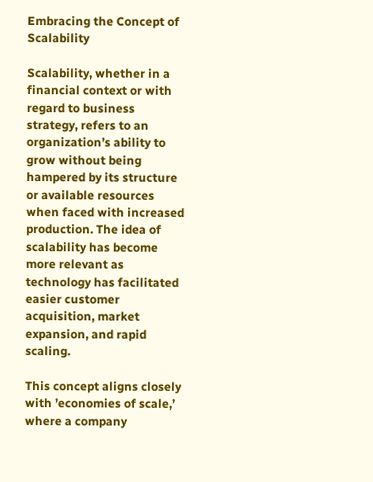Embracing the Concept of Scalability

Scalability, whether in a financial context or with regard to business strategy, refers to an organization’s ability to grow without being hampered by its structure or available resources when faced with increased production. The idea of scalability has become more relevant as technology has facilitated easier customer acquisition, market expansion, and rapid scaling.

This concept aligns closely with ’economies of scale,’ where a company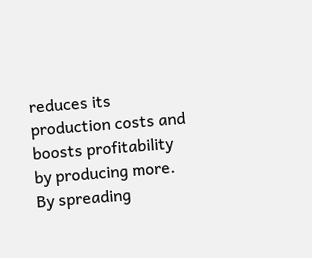reduces its production costs and boosts profitability by producing more. By spreading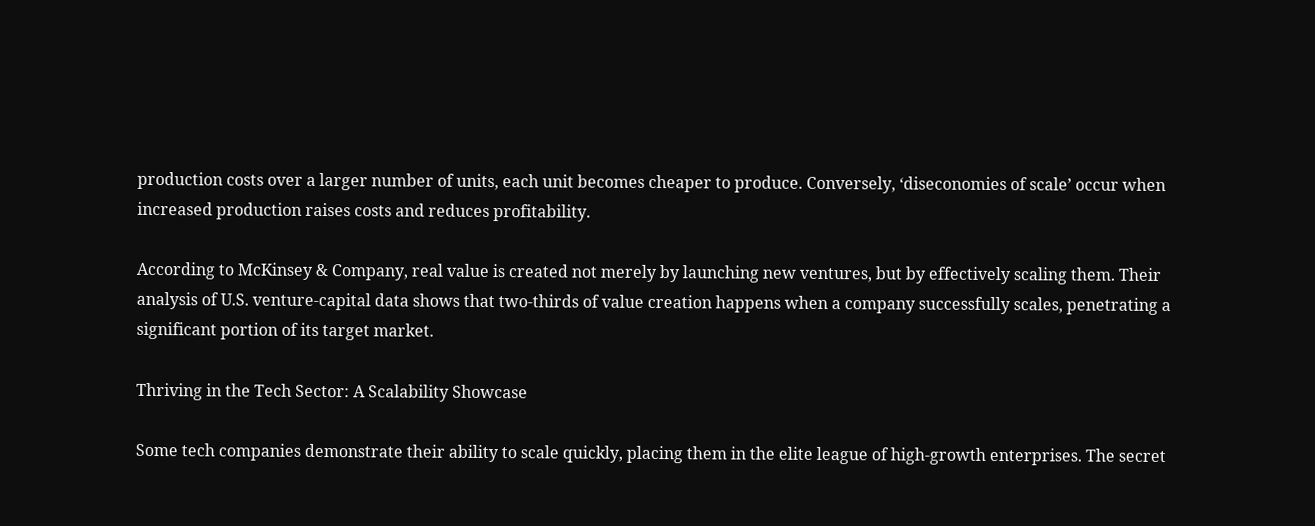production costs over a larger number of units, each unit becomes cheaper to produce. Conversely, ‘diseconomies of scale’ occur when increased production raises costs and reduces profitability.

According to McKinsey & Company, real value is created not merely by launching new ventures, but by effectively scaling them. Their analysis of U.S. venture-capital data shows that two-thirds of value creation happens when a company successfully scales, penetrating a significant portion of its target market.

Thriving in the Tech Sector: A Scalability Showcase

Some tech companies demonstrate their ability to scale quickly, placing them in the elite league of high-growth enterprises. The secret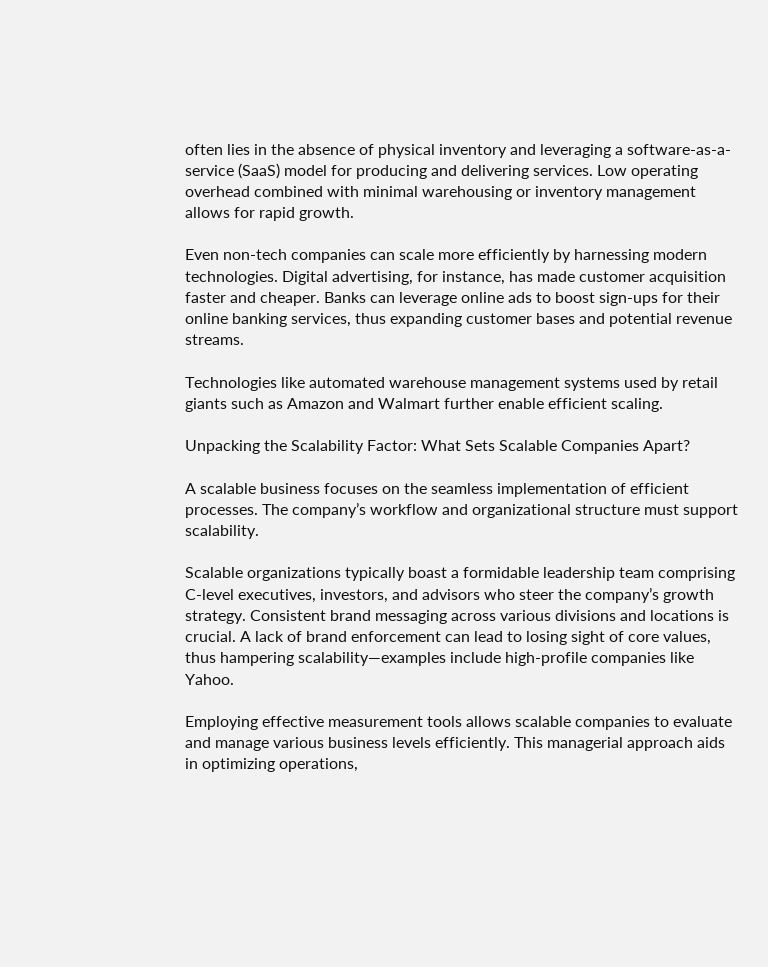often lies in the absence of physical inventory and leveraging a software-as-a-service (SaaS) model for producing and delivering services. Low operating overhead combined with minimal warehousing or inventory management allows for rapid growth.

Even non-tech companies can scale more efficiently by harnessing modern technologies. Digital advertising, for instance, has made customer acquisition faster and cheaper. Banks can leverage online ads to boost sign-ups for their online banking services, thus expanding customer bases and potential revenue streams.

Technologies like automated warehouse management systems used by retail giants such as Amazon and Walmart further enable efficient scaling.

Unpacking the Scalability Factor: What Sets Scalable Companies Apart?

A scalable business focuses on the seamless implementation of efficient processes. The company’s workflow and organizational structure must support scalability.

Scalable organizations typically boast a formidable leadership team comprising C-level executives, investors, and advisors who steer the company’s growth strategy. Consistent brand messaging across various divisions and locations is crucial. A lack of brand enforcement can lead to losing sight of core values, thus hampering scalability—examples include high-profile companies like Yahoo.

Employing effective measurement tools allows scalable companies to evaluate and manage various business levels efficiently. This managerial approach aids in optimizing operations,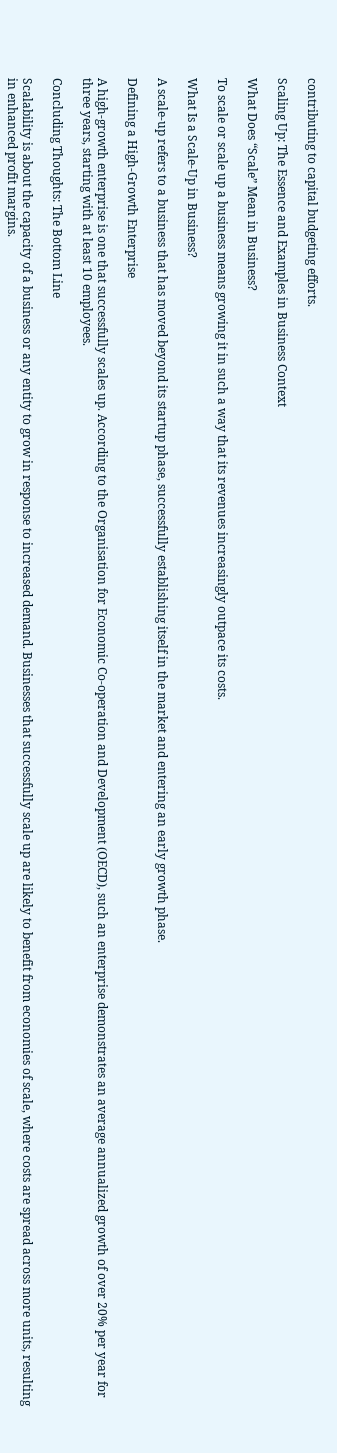contributing to capital budgeting efforts.

Scaling Up: The Essence and Examples in Business Context

What Does “Scale” Mean in Business?

To scale or scale up a business means growing it in such a way that its revenues increasingly outpace its costs.

What Is a Scale-Up in Business?

A scale-up refers to a business that has moved beyond its startup phase, successfully establishing itself in the market and entering an early growth phase.

Defining a High-Growth Enterprise

A high-growth enterprise is one that successfully scales up. According to the Organisation for Economic Co-operation and Development (OECD), such an enterprise demonstrates an average annualized growth of over 20% per year for three years, starting with at least 10 employees.

Concluding Thoughts: The Bottom Line

Scalability is about the capacity of a business or any entity to grow in response to increased demand. Businesses that successfully scale up are likely to benefit from economies of scale, where costs are spread across more units, resulting in enhanced profit margins.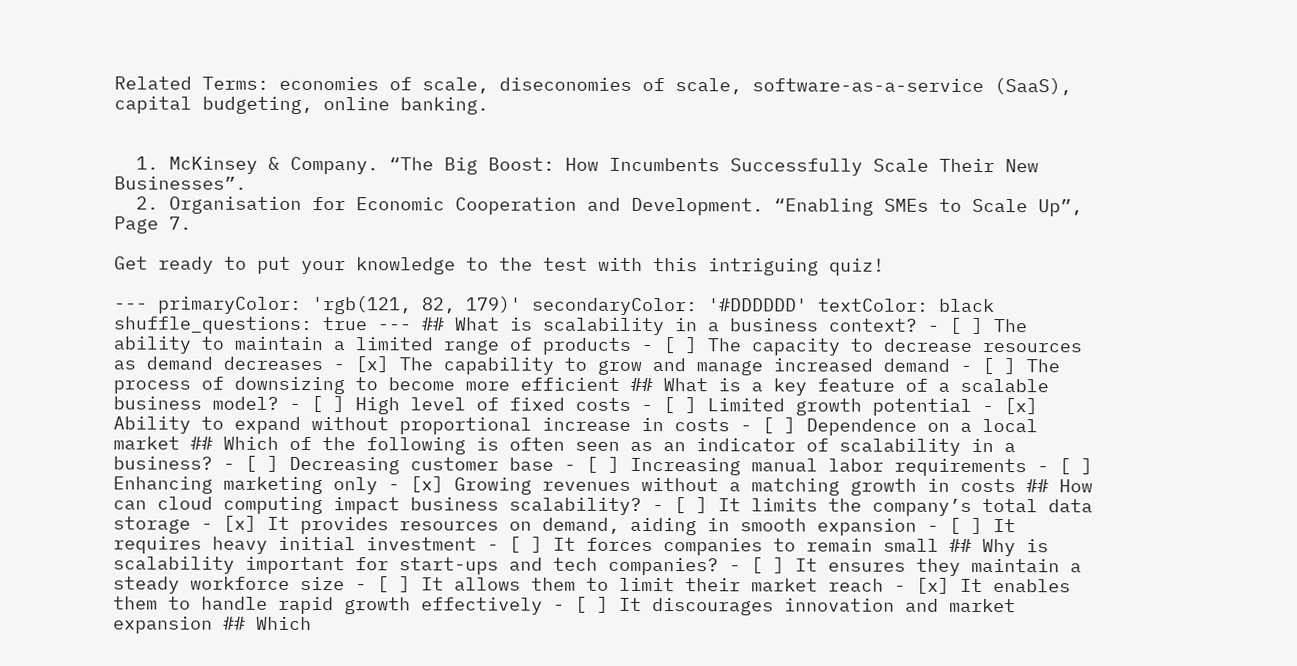Related Terms: economies of scale, diseconomies of scale, software-as-a-service (SaaS), capital budgeting, online banking.


  1. McKinsey & Company. “The Big Boost: How Incumbents Successfully Scale Their New Businesses”.
  2. Organisation for Economic Cooperation and Development. “Enabling SMEs to Scale Up”, Page 7.

Get ready to put your knowledge to the test with this intriguing quiz!

--- primaryColor: 'rgb(121, 82, 179)' secondaryColor: '#DDDDDD' textColor: black shuffle_questions: true --- ## What is scalability in a business context? - [ ] The ability to maintain a limited range of products - [ ] The capacity to decrease resources as demand decreases - [x] The capability to grow and manage increased demand - [ ] The process of downsizing to become more efficient ## What is a key feature of a scalable business model? - [ ] High level of fixed costs - [ ] Limited growth potential - [x] Ability to expand without proportional increase in costs - [ ] Dependence on a local market ## Which of the following is often seen as an indicator of scalability in a business? - [ ] Decreasing customer base - [ ] Increasing manual labor requirements - [ ] Enhancing marketing only - [x] Growing revenues without a matching growth in costs ## How can cloud computing impact business scalability? - [ ] It limits the company’s total data storage - [x] It provides resources on demand, aiding in smooth expansion - [ ] It requires heavy initial investment - [ ] It forces companies to remain small ## Why is scalability important for start-ups and tech companies? - [ ] It ensures they maintain a steady workforce size - [ ] It allows them to limit their market reach - [x] It enables them to handle rapid growth effectively - [ ] It discourages innovation and market expansion ## Which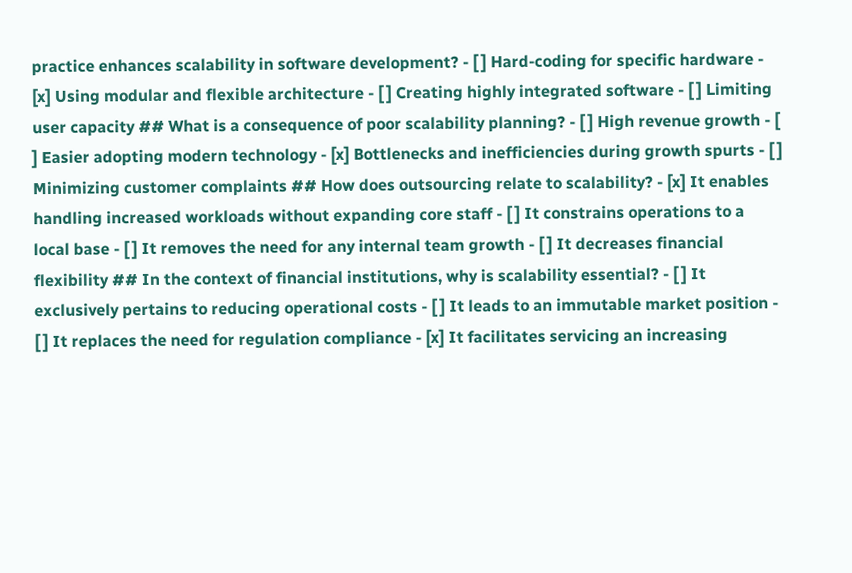practice enhances scalability in software development? - [ ] Hard-coding for specific hardware - [x] Using modular and flexible architecture - [ ] Creating highly integrated software - [ ] Limiting user capacity ## What is a consequence of poor scalability planning? - [ ] High revenue growth - [ ] Easier adopting modern technology - [x] Bottlenecks and inefficiencies during growth spurts - [ ] Minimizing customer complaints ## How does outsourcing relate to scalability? - [x] It enables handling increased workloads without expanding core staff - [ ] It constrains operations to a local base - [ ] It removes the need for any internal team growth - [ ] It decreases financial flexibility ## In the context of financial institutions, why is scalability essential? - [ ] It exclusively pertains to reducing operational costs - [ ] It leads to an immutable market position - [ ] It replaces the need for regulation compliance - [x] It facilitates servicing an increasing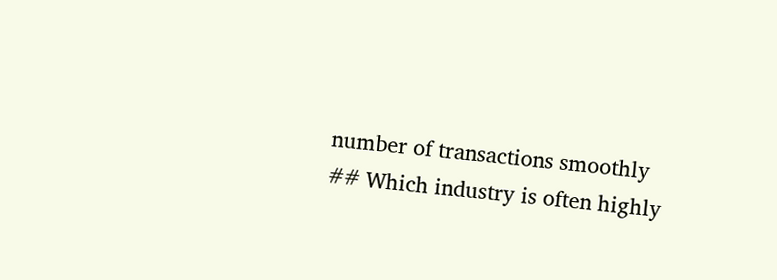number of transactions smoothly ## Which industry is often highly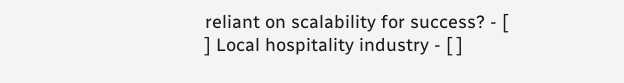reliant on scalability for success? - [ ] Local hospitality industry - [ ]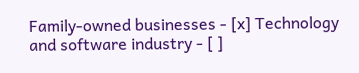Family-owned businesses - [x] Technology and software industry - [ ]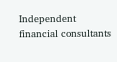Independent financial consultants